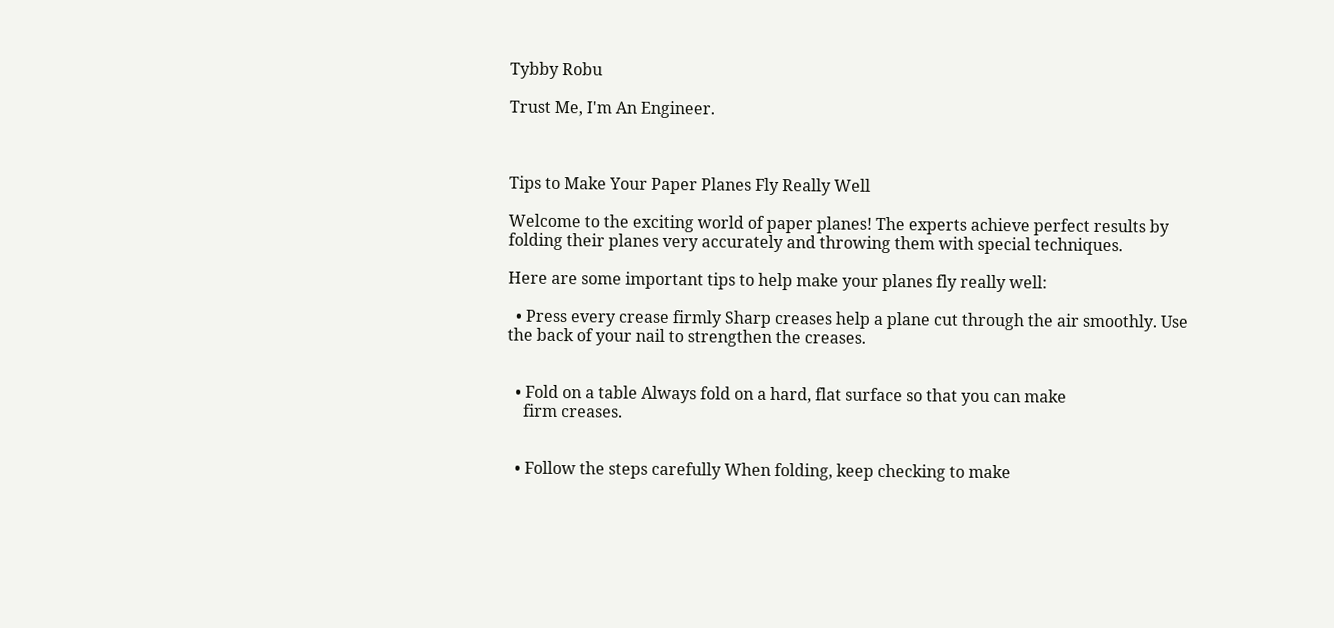Tybby Robu

Trust Me, I'm An Engineer.



Tips to Make Your Paper Planes Fly Really Well

Welcome to the exciting world of paper planes! The experts achieve perfect results by folding their planes very accurately and throwing them with special techniques.

Here are some important tips to help make your planes fly really well:

  • Press every crease firmly Sharp creases help a plane cut through the air smoothly. Use the back of your nail to strengthen the creases.


  • Fold on a table Always fold on a hard, flat surface so that you can make
    firm creases.


  • Follow the steps carefully When folding, keep checking to make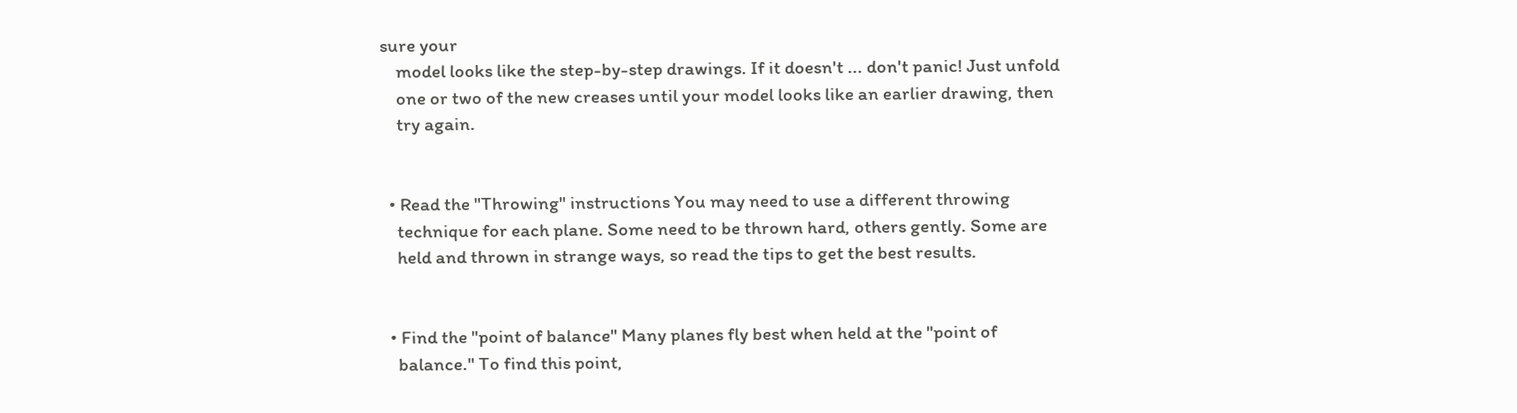sure your
    model looks like the step-by-step drawings. If it doesn't ... don't panic! Just unfold
    one or two of the new creases until your model looks like an earlier drawing, then
    try again.


  • Read the "Throwing" instructions You may need to use a different throwing
    technique for each plane. Some need to be thrown hard, others gently. Some are
    held and thrown in strange ways, so read the tips to get the best results.


  • Find the "point of balance" Many planes fly best when held at the "point of
    balance." To find this point,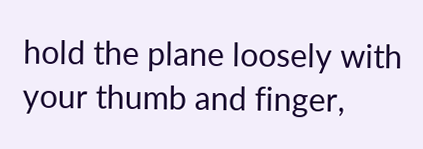hold the plane loosely with your thumb and finger,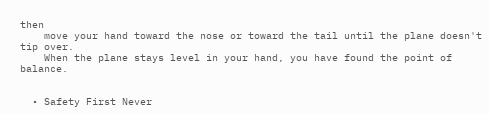then
    move your hand toward the nose or toward the tail until the plane doesn't tip over.
    When the plane stays level in your hand, you have found the point of balance.


  • Safety First Never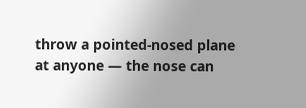throw a pointed-nosed plane at anyone — the nose can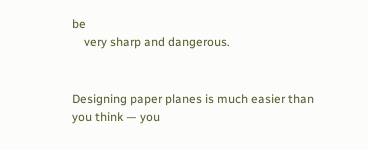be
    very sharp and dangerous.


Designing paper planes is much easier than you think — you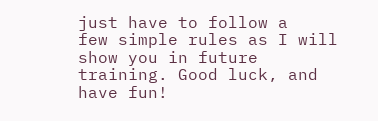just have to follow a
few simple rules as I will show you in future training. Good luck, and have fun!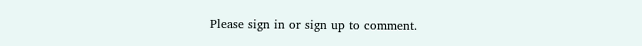Please sign in or sign up to comment.